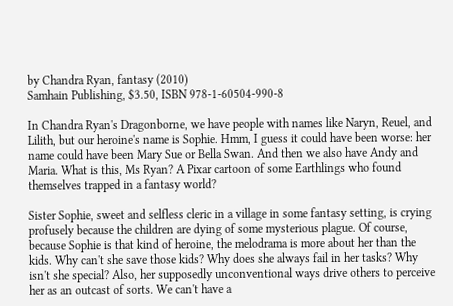by Chandra Ryan, fantasy (2010)
Samhain Publishing, $3.50, ISBN 978-1-60504-990-8

In Chandra Ryan's Dragonborne, we have people with names like Naryn, Reuel, and Lilith, but our heroine's name is Sophie. Hmm, I guess it could have been worse: her name could have been Mary Sue or Bella Swan. And then we also have Andy and Maria. What is this, Ms Ryan? A Pixar cartoon of some Earthlings who found themselves trapped in a fantasy world?

Sister Sophie, sweet and selfless cleric in a village in some fantasy setting, is crying profusely because the children are dying of some mysterious plague. Of course, because Sophie is that kind of heroine, the melodrama is more about her than the kids. Why can't she save those kids? Why does she always fail in her tasks? Why isn't she special? Also, her supposedly unconventional ways drive others to perceive her as an outcast of sorts. We can't have a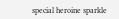special heroine sparkle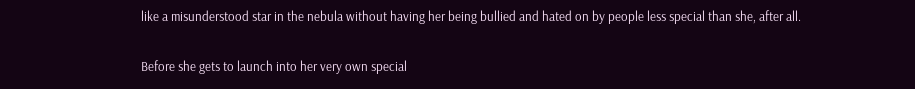like a misunderstood star in the nebula without having her being bullied and hated on by people less special than she, after all.

Before she gets to launch into her very own special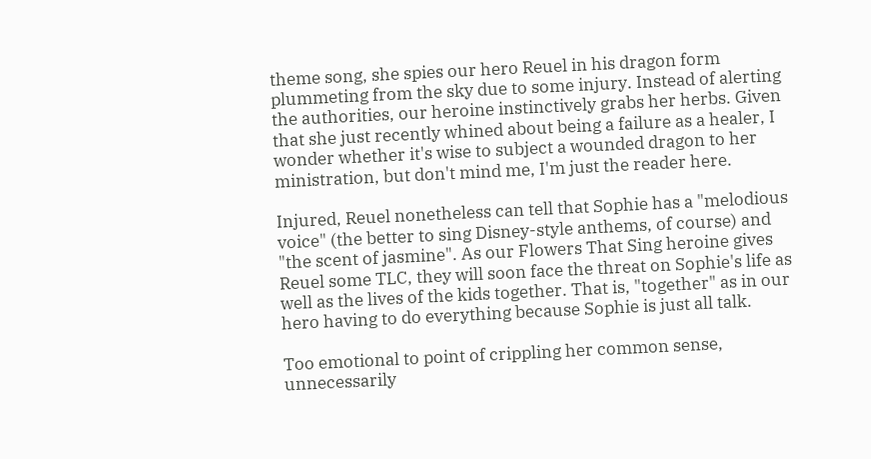theme song, she spies our hero Reuel in his dragon form plummeting from the sky due to some injury. Instead of alerting the authorities, our heroine instinctively grabs her herbs. Given that she just recently whined about being a failure as a healer, I wonder whether it's wise to subject a wounded dragon to her ministration, but don't mind me, I'm just the reader here.

Injured, Reuel nonetheless can tell that Sophie has a "melodious voice" (the better to sing Disney-style anthems, of course) and "the scent of jasmine". As our Flowers That Sing heroine gives Reuel some TLC, they will soon face the threat on Sophie's life as well as the lives of the kids together. That is, "together" as in our hero having to do everything because Sophie is just all talk.

Too emotional to point of crippling her common sense, unnecessarily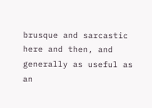brusque and sarcastic here and then, and generally as useful as an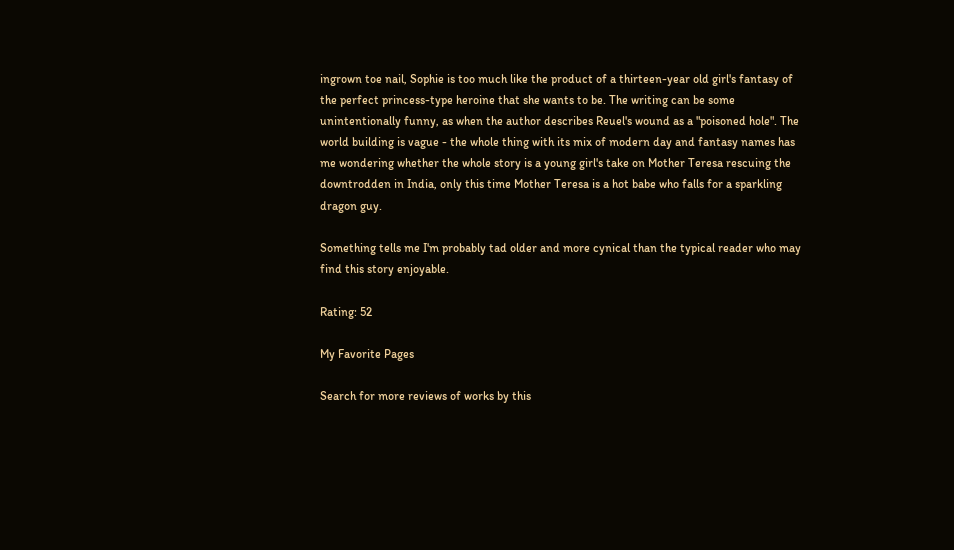ingrown toe nail, Sophie is too much like the product of a thirteen-year old girl's fantasy of the perfect princess-type heroine that she wants to be. The writing can be some unintentionally funny, as when the author describes Reuel's wound as a "poisoned hole". The world building is vague - the whole thing with its mix of modern day and fantasy names has me wondering whether the whole story is a young girl's take on Mother Teresa rescuing the downtrodden in India, only this time Mother Teresa is a hot babe who falls for a sparkling dragon guy.

Something tells me I'm probably tad older and more cynical than the typical reader who may find this story enjoyable.

Rating: 52

My Favorite Pages

Search for more reviews of works by this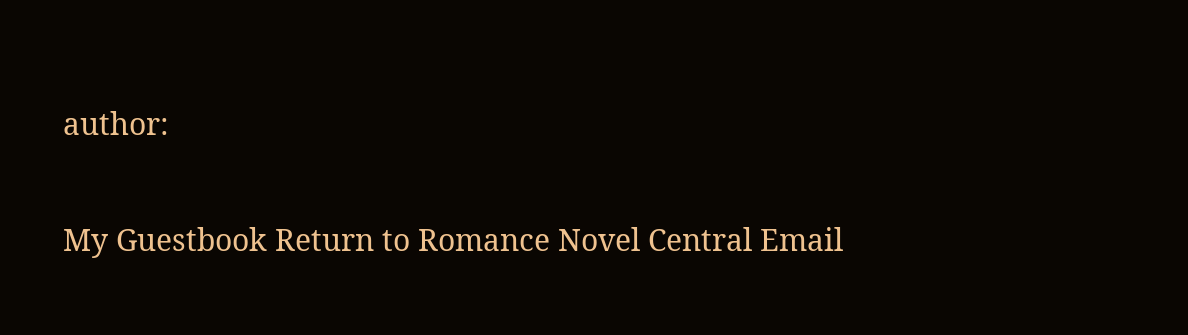author:

My Guestbook Return to Romance Novel Central Email